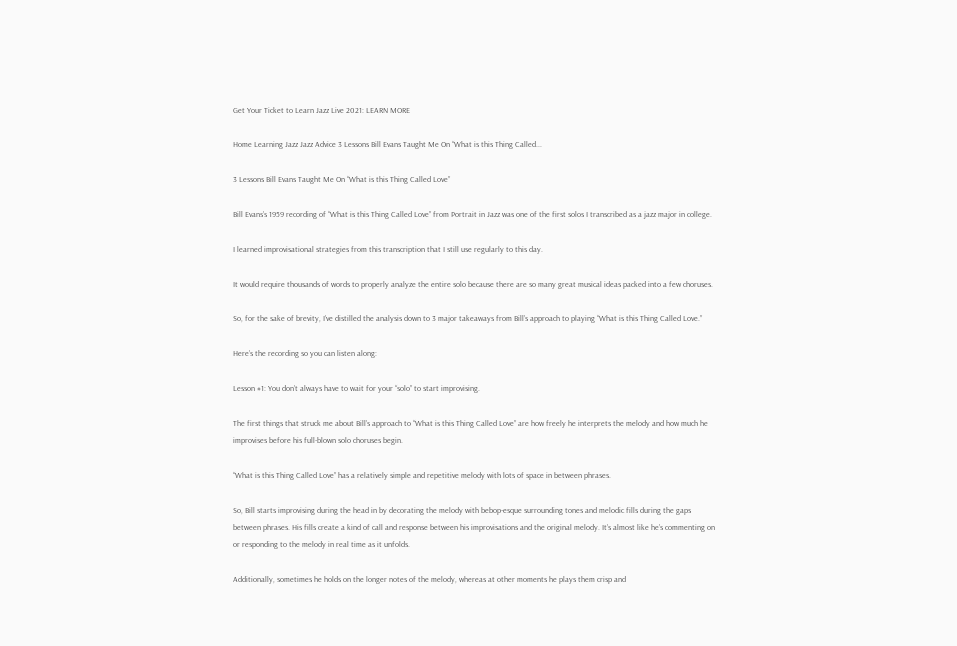Get Your Ticket to Learn Jazz Live 2021: LEARN MORE

Home Learning Jazz Jazz Advice 3 Lessons Bill Evans Taught Me On “What is this Thing Called...

3 Lessons Bill Evans Taught Me On “What is this Thing Called Love”

Bill Evans’s 1959 recording of “What is this Thing Called Love” from Portrait in Jazz was one of the first solos I transcribed as a jazz major in college.

I learned improvisational strategies from this transcription that I still use regularly to this day.

It would require thousands of words to properly analyze the entire solo because there are so many great musical ideas packed into a few choruses.

So, for the sake of brevity, I’ve distilled the analysis down to 3 major takeaways from Bill’s approach to playing “What is this Thing Called Love.”

Here’s the recording so you can listen along:

Lesson #1: You don’t always have to wait for your “solo” to start improvising.

The first things that struck me about Bill’s approach to “What is this Thing Called Love” are how freely he interprets the melody and how much he improvises before his full-blown solo choruses begin.

“What is this Thing Called Love” has a relatively simple and repetitive melody with lots of space in between phrases.

So, Bill starts improvising during the head in by decorating the melody with bebop-esque surrounding tones and melodic fills during the gaps between phrases. His fills create a kind of call and response between his improvisations and the original melody. It’s almost like he’s commenting on or responding to the melody in real time as it unfolds.

Additionally, sometimes he holds on the longer notes of the melody, whereas at other moments he plays them crisp and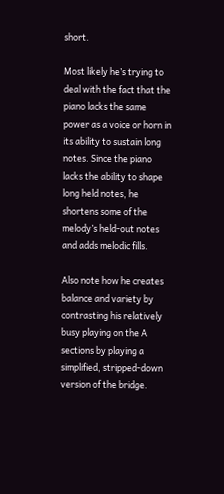short.

Most likely he’s trying to deal with the fact that the piano lacks the same power as a voice or horn in its ability to sustain long notes. Since the piano lacks the ability to shape long held notes, he shortens some of the melody’s held-out notes and adds melodic fills.

Also note how he creates balance and variety by contrasting his relatively busy playing on the A sections by playing a simplified, stripped-down version of the bridge.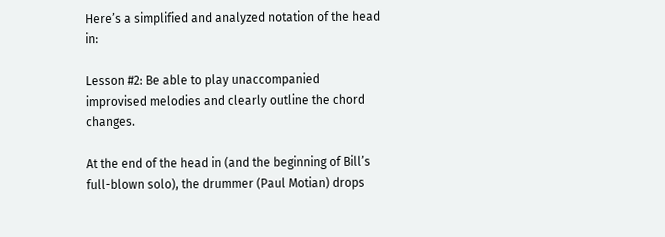Here’s a simplified and analyzed notation of the head in:

Lesson #2: Be able to play unaccompanied improvised melodies and clearly outline the chord changes.

At the end of the head in (and the beginning of Bill’s full-blown solo), the drummer (Paul Motian) drops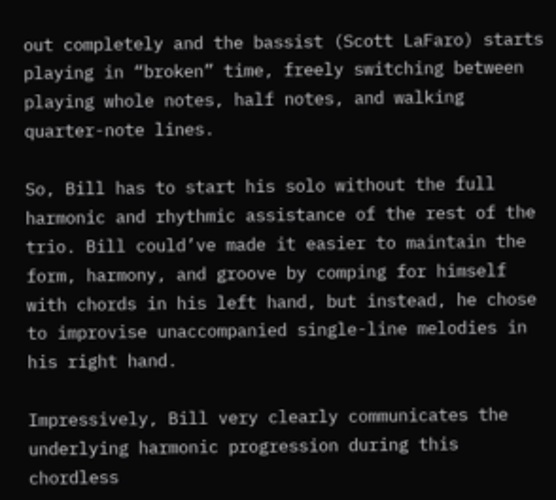out completely and the bassist (Scott LaFaro) starts playing in “broken” time, freely switching between playing whole notes, half notes, and walking quarter-note lines.

So, Bill has to start his solo without the full harmonic and rhythmic assistance of the rest of the trio. Bill could’ve made it easier to maintain the form, harmony, and groove by comping for himself with chords in his left hand, but instead, he chose to improvise unaccompanied single-line melodies in his right hand.

Impressively, Bill very clearly communicates the underlying harmonic progression during this chordless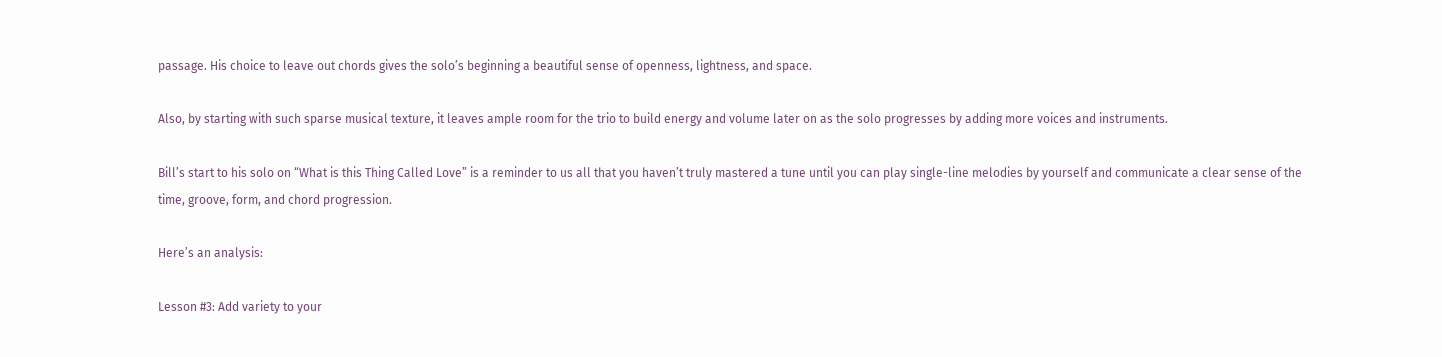passage. His choice to leave out chords gives the solo’s beginning a beautiful sense of openness, lightness, and space.

Also, by starting with such sparse musical texture, it leaves ample room for the trio to build energy and volume later on as the solo progresses by adding more voices and instruments.

Bill’s start to his solo on “What is this Thing Called Love” is a reminder to us all that you haven’t truly mastered a tune until you can play single-line melodies by yourself and communicate a clear sense of the time, groove, form, and chord progression.

Here’s an analysis:

Lesson #3: Add variety to your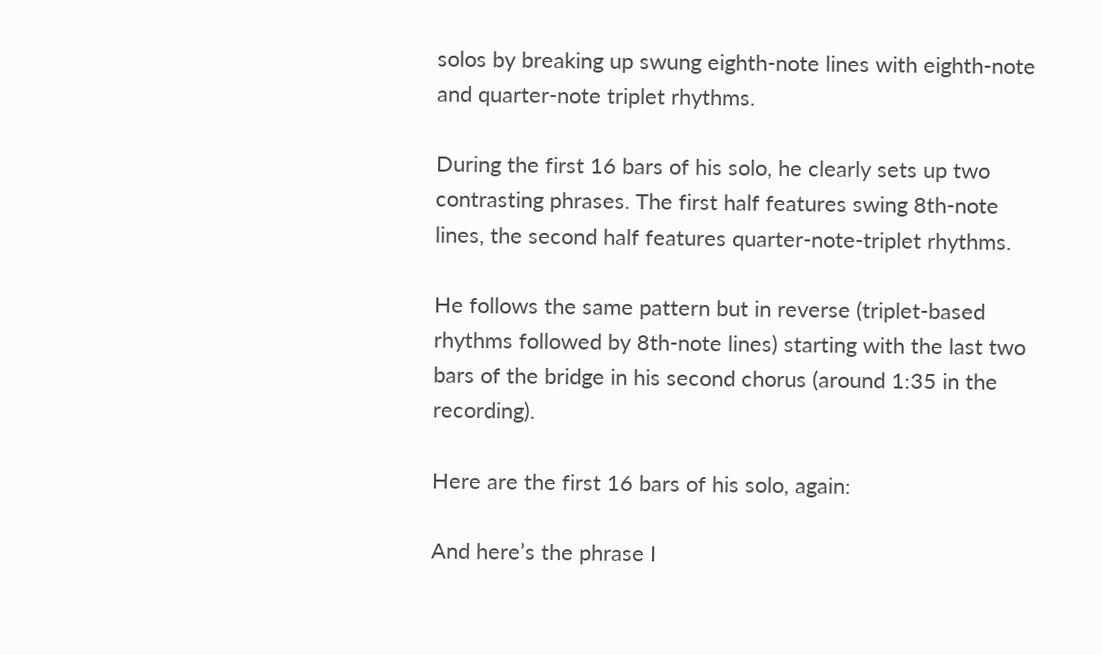solos by breaking up swung eighth-note lines with eighth-note and quarter-note triplet rhythms.

During the first 16 bars of his solo, he clearly sets up two contrasting phrases. The first half features swing 8th-note lines, the second half features quarter-note-triplet rhythms.

He follows the same pattern but in reverse (triplet-based rhythms followed by 8th-note lines) starting with the last two bars of the bridge in his second chorus (around 1:35 in the recording).

Here are the first 16 bars of his solo, again:

And here’s the phrase I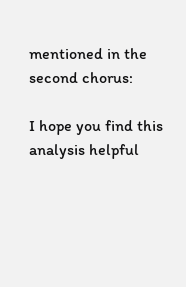mentioned in the second chorus:

I hope you find this analysis helpful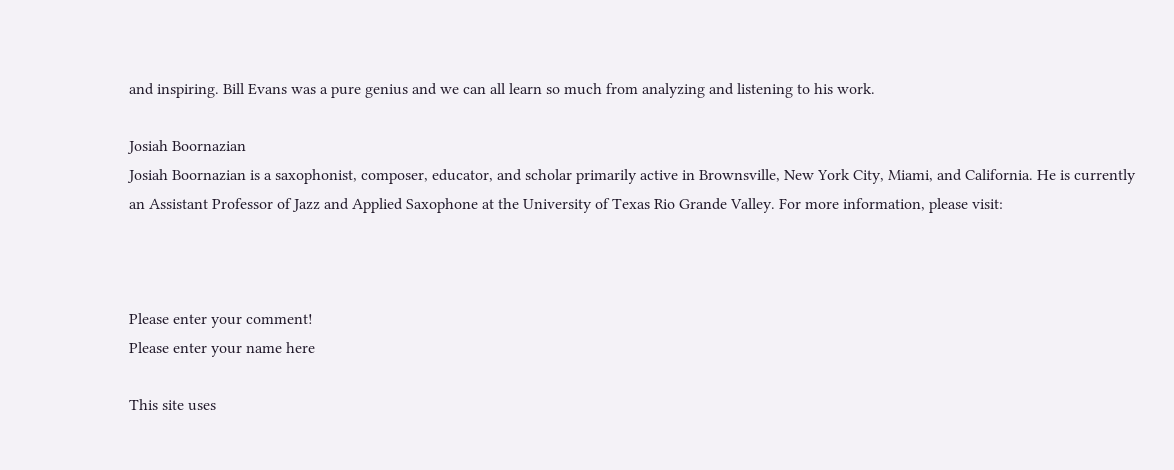and inspiring. Bill Evans was a pure genius and we can all learn so much from analyzing and listening to his work.

Josiah Boornazian
Josiah Boornazian is a saxophonist, composer, educator, and scholar primarily active in Brownsville, New York City, Miami, and California. He is currently an Assistant Professor of Jazz and Applied Saxophone at the University of Texas Rio Grande Valley. For more information, please visit:



Please enter your comment!
Please enter your name here

This site uses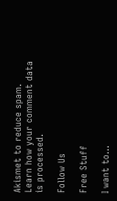Akismet to reduce spam. Learn how your comment data is processed.

Follow Us

Free Stuff

I want to...